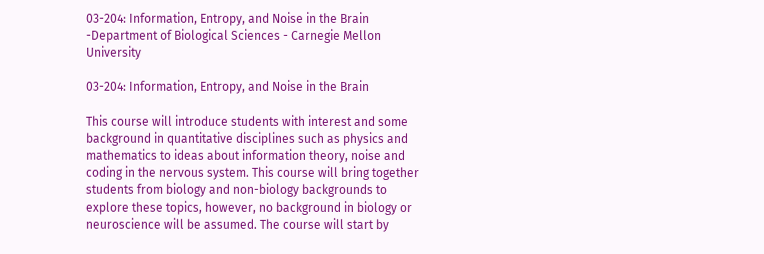03-204: Information, Entropy, and Noise in the Brain -Department of Biological Sciences - Carnegie Mellon University

03-204: Information, Entropy, and Noise in the Brain

This course will introduce students with interest and some background in quantitative disciplines such as physics and mathematics to ideas about information theory, noise and coding in the nervous system. This course will bring together students from biology and non-biology backgrounds to explore these topics, however, no background in biology or neuroscience will be assumed. The course will start by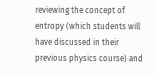reviewing the concept of entropy (which students will have discussed in their previous physics course) and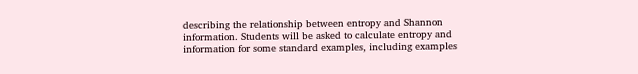describing the relationship between entropy and Shannon information. Students will be asked to calculate entropy and information for some standard examples, including examples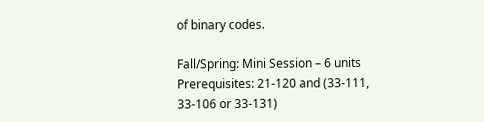of binary codes.

Fall/Spring: Mini Session – 6 units
Prerequisites: 21-120 and (33-111, 33-106 or 33-131)